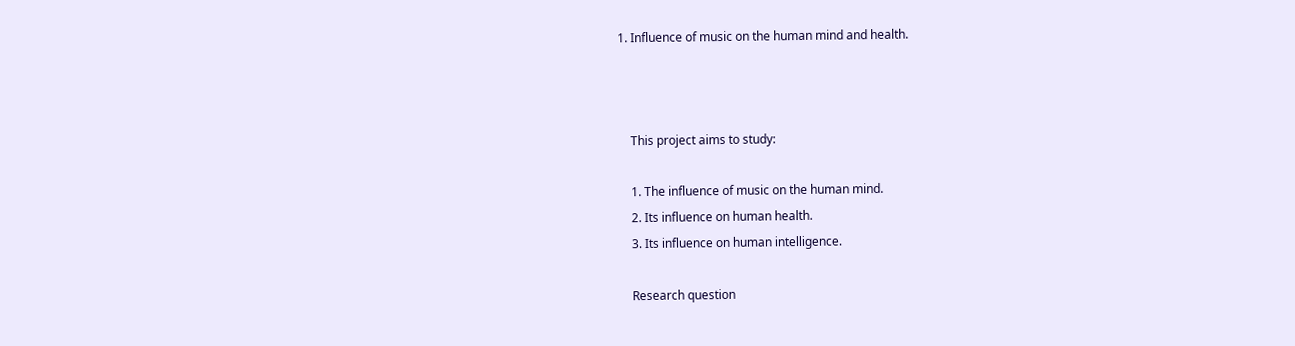1. Influence of music on the human mind and health.



    This project aims to study:

    1. The influence of music on the human mind.
    2. Its influence on human health.
    3. Its influence on human intelligence.

    Research question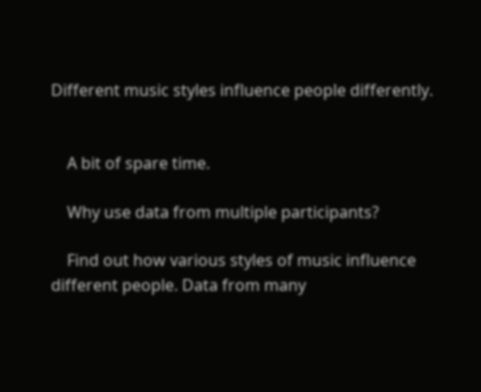Different music styles influence people differently.


    A bit of spare time.

    Why use data from multiple participants?

    Find out how various styles of music influence different people. Data from many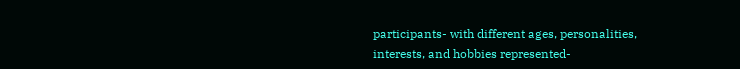participants- with different ages, personalities, interests, and hobbies represented-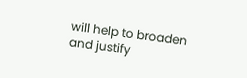will help to broaden and justify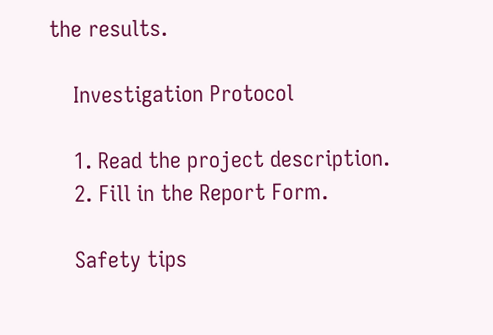the results.

    Investigation Protocol

    1. Read the project description.
    2. Fill in the Report Form.

    Safety tips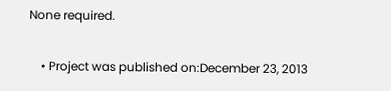None required.

    • Project was published on:December 23, 2013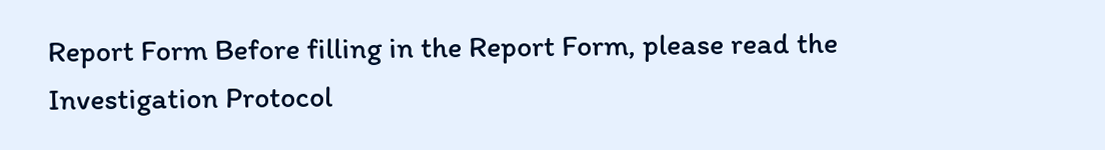Report Form Before filling in the Report Form, please read the Investigation Protocol